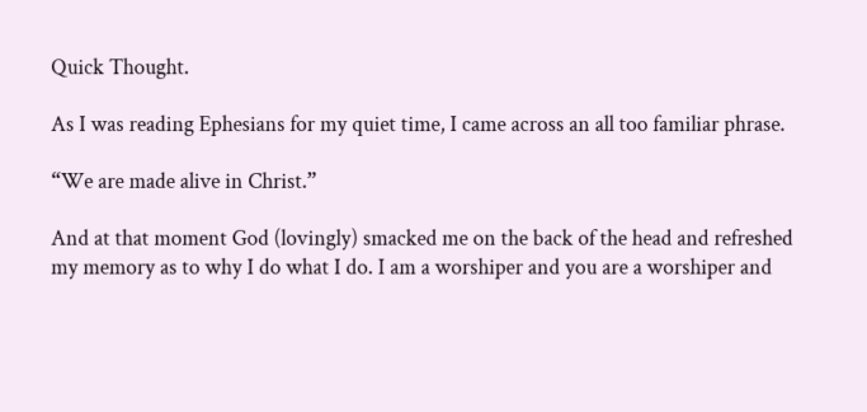Quick Thought.

As I was reading Ephesians for my quiet time, I came across an all too familiar phrase.

“We are made alive in Christ.”

And at that moment God (lovingly) smacked me on the back of the head and refreshed my memory as to why I do what I do. I am a worshiper and you are a worshiper and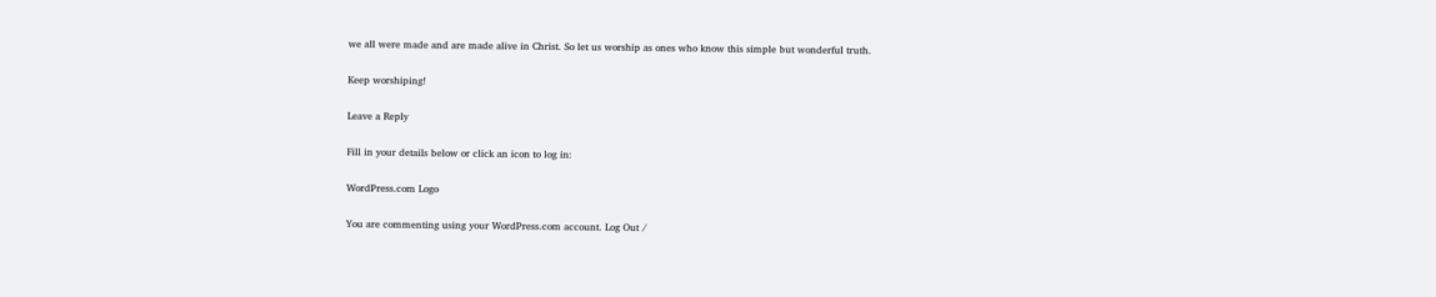we all were made and are made alive in Christ. So let us worship as ones who know this simple but wonderful truth.

Keep worshiping!

Leave a Reply

Fill in your details below or click an icon to log in:

WordPress.com Logo

You are commenting using your WordPress.com account. Log Out /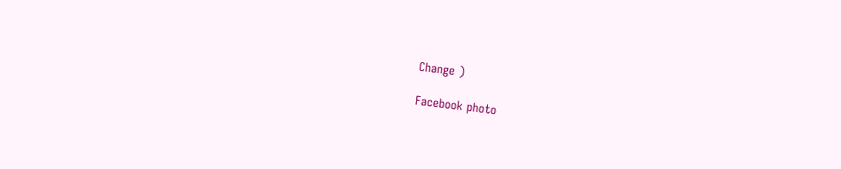Change )

Facebook photo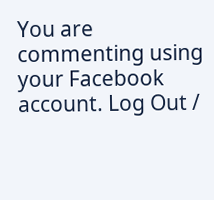You are commenting using your Facebook account. Log Out /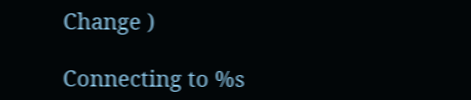Change )

Connecting to %s